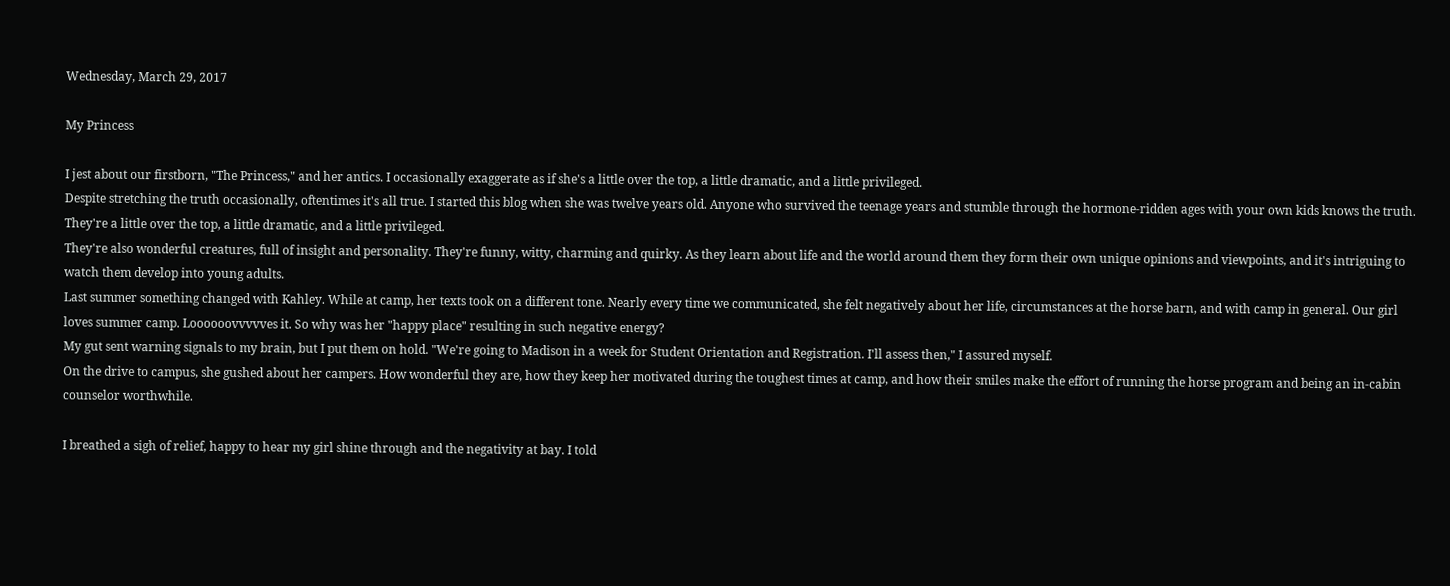Wednesday, March 29, 2017

My Princess

I jest about our firstborn, "The Princess," and her antics. I occasionally exaggerate as if she's a little over the top, a little dramatic, and a little privileged.
Despite stretching the truth occasionally, oftentimes it's all true. I started this blog when she was twelve years old. Anyone who survived the teenage years and stumble through the hormone-ridden ages with your own kids knows the truth. They're a little over the top, a little dramatic, and a little privileged.
They're also wonderful creatures, full of insight and personality. They're funny, witty, charming and quirky. As they learn about life and the world around them they form their own unique opinions and viewpoints, and it's intriguing to watch them develop into young adults.
Last summer something changed with Kahley. While at camp, her texts took on a different tone. Nearly every time we communicated, she felt negatively about her life, circumstances at the horse barn, and with camp in general. Our girl loves summer camp. Loooooovvvvves it. So why was her "happy place" resulting in such negative energy?
My gut sent warning signals to my brain, but I put them on hold. "We're going to Madison in a week for Student Orientation and Registration. I'll assess then," I assured myself.
On the drive to campus, she gushed about her campers. How wonderful they are, how they keep her motivated during the toughest times at camp, and how their smiles make the effort of running the horse program and being an in-cabin counselor worthwhile.

I breathed a sigh of relief, happy to hear my girl shine through and the negativity at bay. I told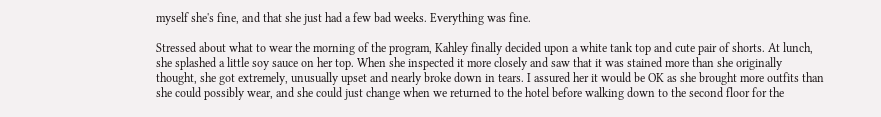myself she's fine, and that she just had a few bad weeks. Everything was fine.

Stressed about what to wear the morning of the program, Kahley finally decided upon a white tank top and cute pair of shorts. At lunch, she splashed a little soy sauce on her top. When she inspected it more closely and saw that it was stained more than she originally thought, she got extremely, unusually upset and nearly broke down in tears. I assured her it would be OK as she brought more outfits than she could possibly wear, and she could just change when we returned to the hotel before walking down to the second floor for the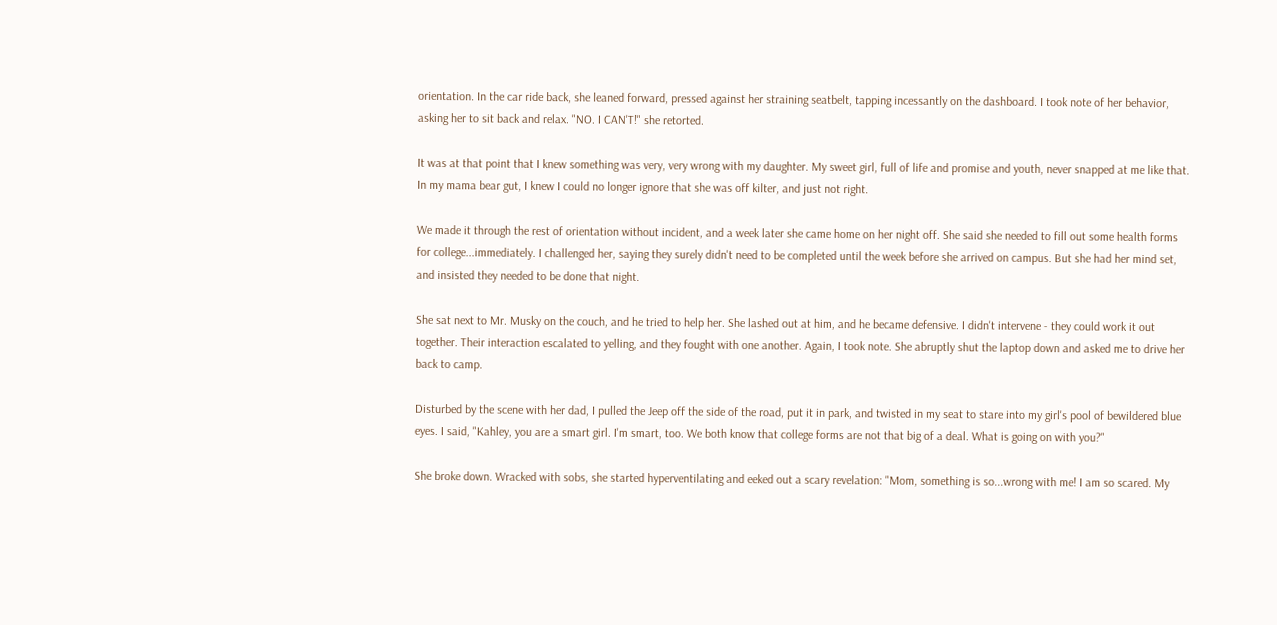orientation. In the car ride back, she leaned forward, pressed against her straining seatbelt, tapping incessantly on the dashboard. I took note of her behavior, asking her to sit back and relax. "NO. I CAN'T!" she retorted.

It was at that point that I knew something was very, very wrong with my daughter. My sweet girl, full of life and promise and youth, never snapped at me like that. In my mama bear gut, I knew I could no longer ignore that she was off kilter, and just not right.

We made it through the rest of orientation without incident, and a week later she came home on her night off. She said she needed to fill out some health forms for college...immediately. I challenged her, saying they surely didn't need to be completed until the week before she arrived on campus. But she had her mind set, and insisted they needed to be done that night.

She sat next to Mr. Musky on the couch, and he tried to help her. She lashed out at him, and he became defensive. I didn't intervene - they could work it out together. Their interaction escalated to yelling, and they fought with one another. Again, I took note. She abruptly shut the laptop down and asked me to drive her back to camp.

Disturbed by the scene with her dad, I pulled the Jeep off the side of the road, put it in park, and twisted in my seat to stare into my girl's pool of bewildered blue eyes. I said, "Kahley, you are a smart girl. I'm smart, too. We both know that college forms are not that big of a deal. What is going on with you?"

She broke down. Wracked with sobs, she started hyperventilating and eeked out a scary revelation: "Mom, something is so...wrong with me! I am so scared. My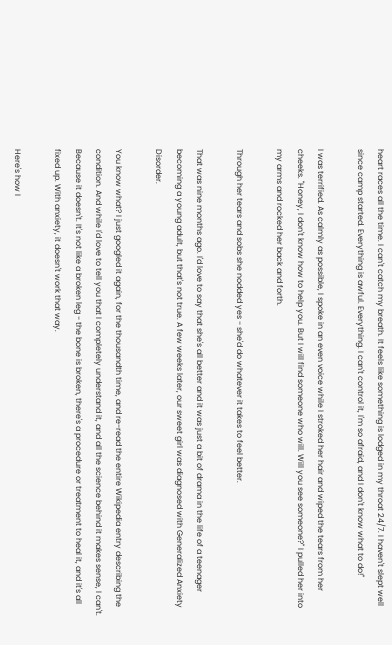heart races all the time. I can't catch my breath. It feels like something is lodged in my throat 24/7. I haven't slept well since camp started. Everything is awful. Everything. I can't control it, I'm so afraid, and I don't know what to do!"

I was terrified. As calmly as possible, I spoke in an even voice while I stroked her hair and wiped the tears from her cheeks. "Honey, I don't know how to help you. But I will find someone who will. Will you see someone?" I pulled her into my arms and rocked her back and forth.

Through her tears and sobs she nodded yes - she'd do whatever it takes to feel better.

That was nine months ago. I'd love to say that she's all better and it was just a bit of drama in the life of a teenager becoming a young adult, but that's not true. A few weeks later, our sweet girl was diagnosed with Generalized Anxiety Disorder.

You know what? I just googled it again, for the thousandth time, and re-read the entire Wikipedia entry describing the condition. And while I'd love to tell you that I completely understand it, and all the science behind it makes sense, I can't. Because it doesn't. It's not like a broken leg - the bone is broken, there's a procedure or treatment to heal it, and it's all fixed up. With anxiety, it doesn't work that way.

Here's how I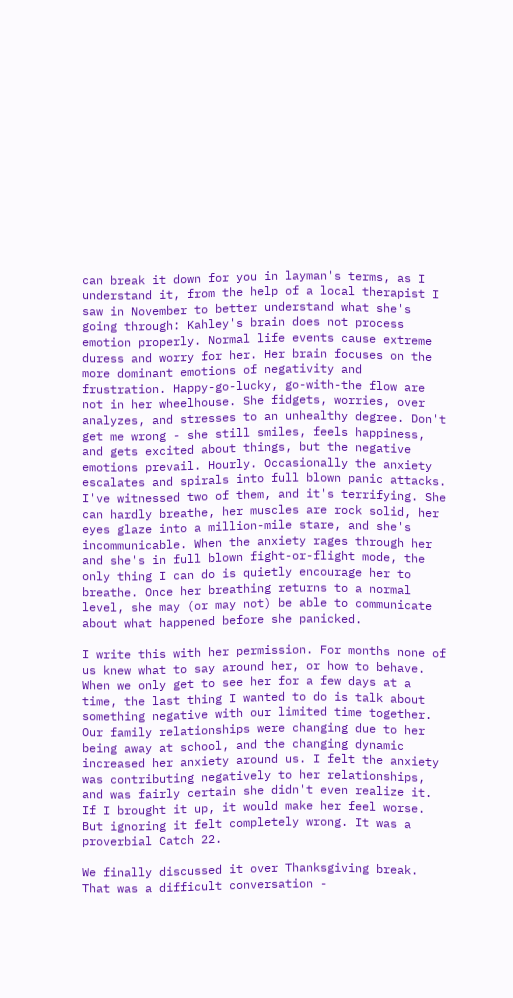can break it down for you in layman's terms, as I understand it, from the help of a local therapist I saw in November to better understand what she's going through: Kahley's brain does not process emotion properly. Normal life events cause extreme duress and worry for her. Her brain focuses on the more dominant emotions of negativity and frustration. Happy-go-lucky, go-with-the flow are not in her wheelhouse. She fidgets, worries, over analyzes, and stresses to an unhealthy degree. Don't get me wrong - she still smiles, feels happiness, and gets excited about things, but the negative emotions prevail. Hourly. Occasionally the anxiety escalates and spirals into full blown panic attacks. I've witnessed two of them, and it's terrifying. She can hardly breathe, her muscles are rock solid, her eyes glaze into a million-mile stare, and she's incommunicable. When the anxiety rages through her and she's in full blown fight-or-flight mode, the only thing I can do is quietly encourage her to breathe. Once her breathing returns to a normal level, she may (or may not) be able to communicate about what happened before she panicked.

I write this with her permission. For months none of us knew what to say around her, or how to behave. When we only get to see her for a few days at a time, the last thing I wanted to do is talk about something negative with our limited time together. Our family relationships were changing due to her being away at school, and the changing dynamic increased her anxiety around us. I felt the anxiety was contributing negatively to her relationships, and was fairly certain she didn't even realize it. If I brought it up, it would make her feel worse. But ignoring it felt completely wrong. It was a proverbial Catch 22.

We finally discussed it over Thanksgiving break. That was a difficult conversation -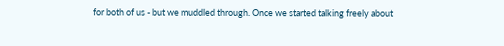for both of us - but we muddled through. Once we started talking freely about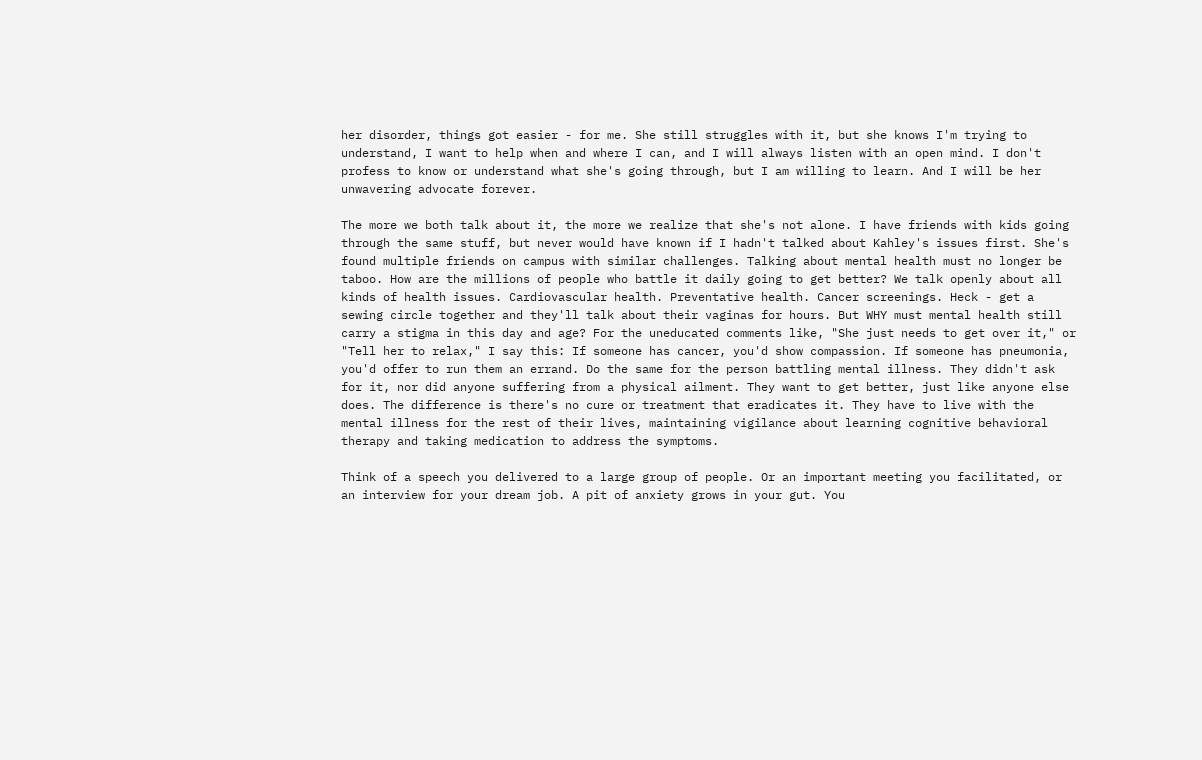her disorder, things got easier - for me. She still struggles with it, but she knows I'm trying to understand, I want to help when and where I can, and I will always listen with an open mind. I don't profess to know or understand what she's going through, but I am willing to learn. And I will be her unwavering advocate forever.

The more we both talk about it, the more we realize that she's not alone. I have friends with kids going through the same stuff, but never would have known if I hadn't talked about Kahley's issues first. She's found multiple friends on campus with similar challenges. Talking about mental health must no longer be taboo. How are the millions of people who battle it daily going to get better? We talk openly about all kinds of health issues. Cardiovascular health. Preventative health. Cancer screenings. Heck - get a sewing circle together and they'll talk about their vaginas for hours. But WHY must mental health still carry a stigma in this day and age? For the uneducated comments like, "She just needs to get over it," or "Tell her to relax," I say this: If someone has cancer, you'd show compassion. If someone has pneumonia, you'd offer to run them an errand. Do the same for the person battling mental illness. They didn't ask for it, nor did anyone suffering from a physical ailment. They want to get better, just like anyone else does. The difference is there's no cure or treatment that eradicates it. They have to live with the mental illness for the rest of their lives, maintaining vigilance about learning cognitive behavioral therapy and taking medication to address the symptoms.

Think of a speech you delivered to a large group of people. Or an important meeting you facilitated, or an interview for your dream job. A pit of anxiety grows in your gut. You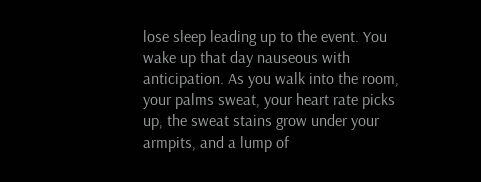lose sleep leading up to the event. You wake up that day nauseous with anticipation. As you walk into the room, your palms sweat, your heart rate picks up, the sweat stains grow under your armpits, and a lump of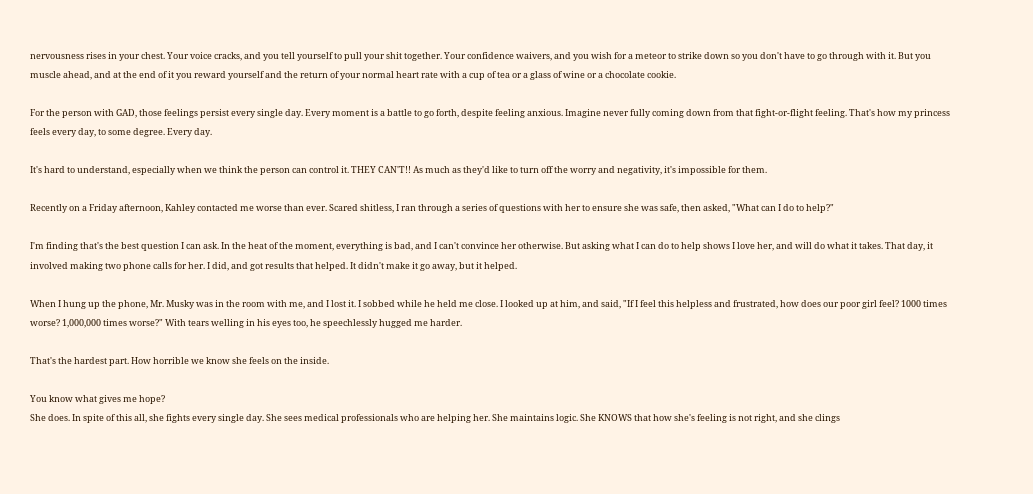nervousness rises in your chest. Your voice cracks, and you tell yourself to pull your shit together. Your confidence waivers, and you wish for a meteor to strike down so you don't have to go through with it. But you muscle ahead, and at the end of it you reward yourself and the return of your normal heart rate with a cup of tea or a glass of wine or a chocolate cookie.

For the person with GAD, those feelings persist every single day. Every moment is a battle to go forth, despite feeling anxious. Imagine never fully coming down from that fight-or-flight feeling. That's how my princess feels every day, to some degree. Every day.

It's hard to understand, especially when we think the person can control it. THEY CAN'T!! As much as they'd like to turn off the worry and negativity, it's impossible for them.

Recently on a Friday afternoon, Kahley contacted me worse than ever. Scared shitless, I ran through a series of questions with her to ensure she was safe, then asked, "What can I do to help?"

I'm finding that's the best question I can ask. In the heat of the moment, everything is bad, and I can't convince her otherwise. But asking what I can do to help shows I love her, and will do what it takes. That day, it involved making two phone calls for her. I did, and got results that helped. It didn't make it go away, but it helped.

When I hung up the phone, Mr. Musky was in the room with me, and I lost it. I sobbed while he held me close. I looked up at him, and said, "If I feel this helpless and frustrated, how does our poor girl feel? 1000 times worse? 1,000,000 times worse?" With tears welling in his eyes too, he speechlessly hugged me harder.

That's the hardest part. How horrible we know she feels on the inside.

You know what gives me hope?
She does. In spite of this all, she fights every single day. She sees medical professionals who are helping her. She maintains logic. She KNOWS that how she's feeling is not right, and she clings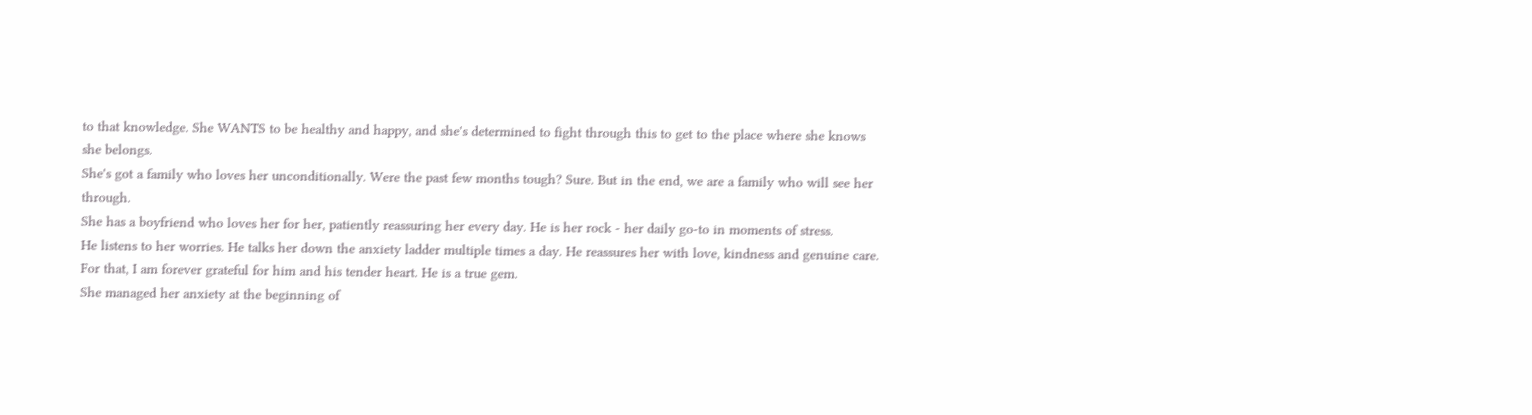to that knowledge. She WANTS to be healthy and happy, and she's determined to fight through this to get to the place where she knows she belongs.
She's got a family who loves her unconditionally. Were the past few months tough? Sure. But in the end, we are a family who will see her through.
She has a boyfriend who loves her for her, patiently reassuring her every day. He is her rock - her daily go-to in moments of stress.
He listens to her worries. He talks her down the anxiety ladder multiple times a day. He reassures her with love, kindness and genuine care.
For that, I am forever grateful for him and his tender heart. He is a true gem.
She managed her anxiety at the beginning of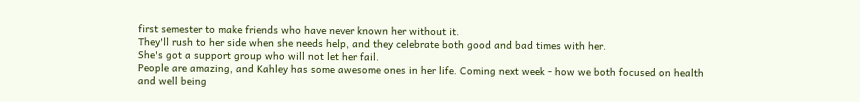first semester to make friends who have never known her without it.
They'll rush to her side when she needs help, and they celebrate both good and bad times with her.
She's got a support group who will not let her fail.
People are amazing, and Kahley has some awesome ones in her life. Coming next week - how we both focused on health and well being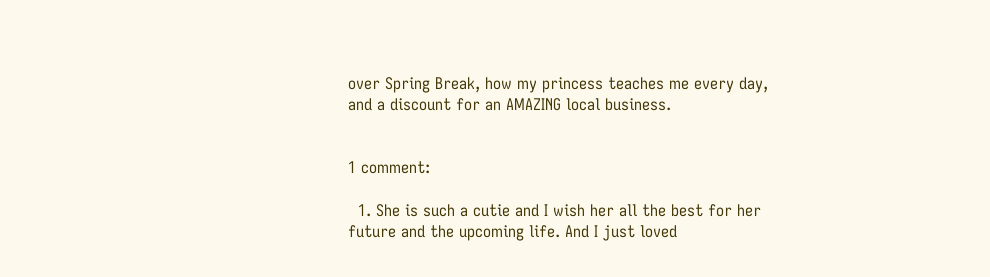over Spring Break, how my princess teaches me every day, and a discount for an AMAZING local business.


1 comment:

  1. She is such a cutie and I wish her all the best for her future and the upcoming life. And I just loved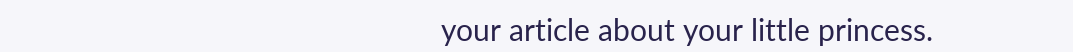your article about your little princess.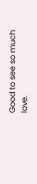Good to see so much love.